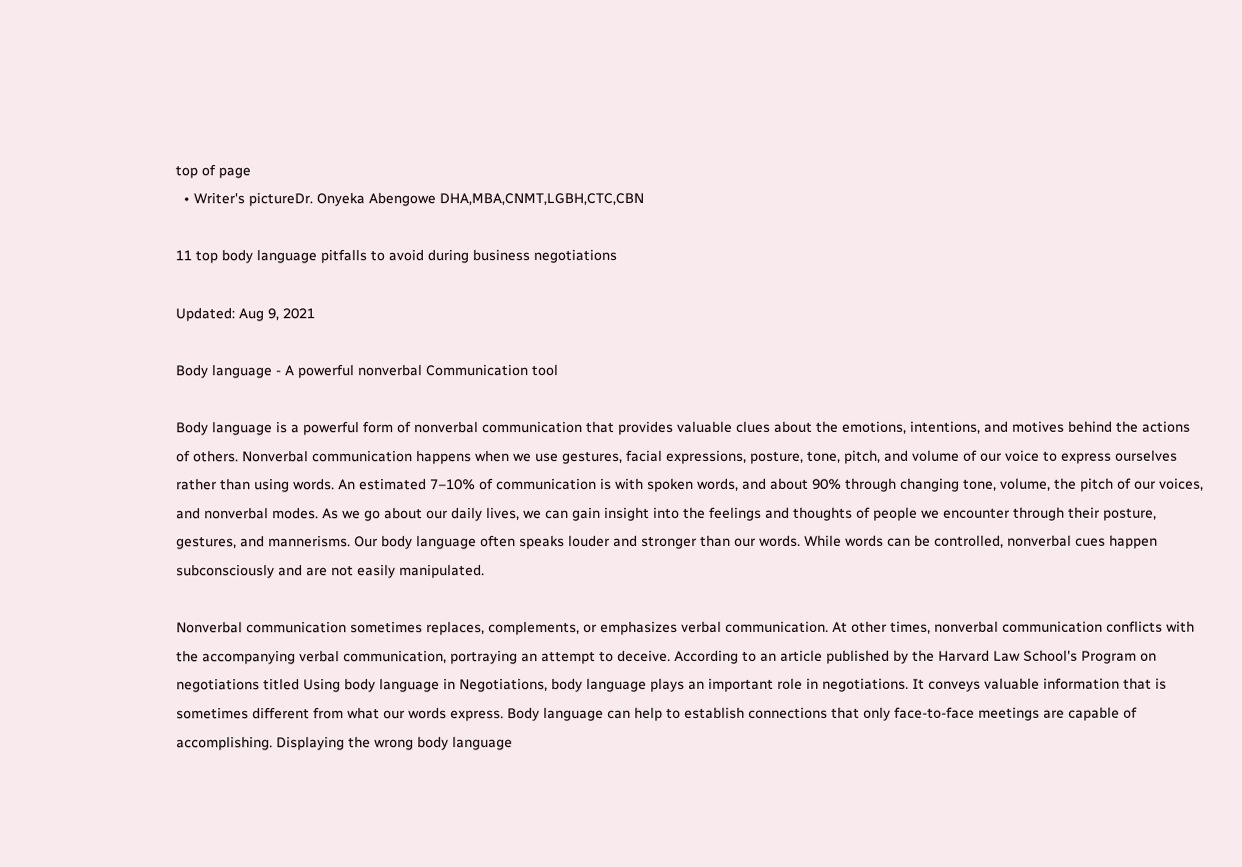top of page
  • Writer's pictureDr. Onyeka Abengowe DHA,MBA,CNMT,LGBH,CTC,CBN

11 top body language pitfalls to avoid during business negotiations

Updated: Aug 9, 2021

Body language - A powerful nonverbal Communication tool

Body language is a powerful form of nonverbal communication that provides valuable clues about the emotions, intentions, and motives behind the actions of others. Nonverbal communication happens when we use gestures, facial expressions, posture, tone, pitch, and volume of our voice to express ourselves rather than using words. An estimated 7–10% of communication is with spoken words, and about 90% through changing tone, volume, the pitch of our voices, and nonverbal modes. As we go about our daily lives, we can gain insight into the feelings and thoughts of people we encounter through their posture, gestures, and mannerisms. Our body language often speaks louder and stronger than our words. While words can be controlled, nonverbal cues happen subconsciously and are not easily manipulated.

Nonverbal communication sometimes replaces, complements, or emphasizes verbal communication. At other times, nonverbal communication conflicts with the accompanying verbal communication, portraying an attempt to deceive. According to an article published by the Harvard Law School's Program on negotiations titled Using body language in Negotiations, body language plays an important role in negotiations. It conveys valuable information that is sometimes different from what our words express. Body language can help to establish connections that only face-to-face meetings are capable of accomplishing. Displaying the wrong body language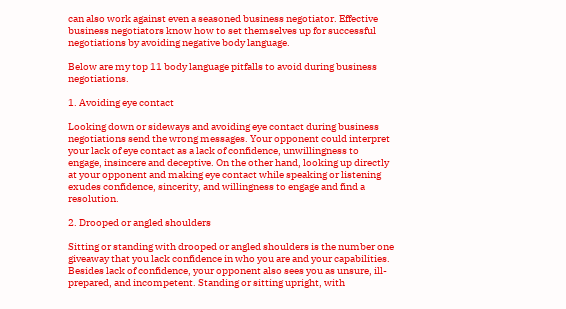can also work against even a seasoned business negotiator. Effective business negotiators know how to set themselves up for successful negotiations by avoiding negative body language.

Below are my top 11 body language pitfalls to avoid during business negotiations.

1. Avoiding eye contact

Looking down or sideways and avoiding eye contact during business negotiations send the wrong messages. Your opponent could interpret your lack of eye contact as a lack of confidence, unwillingness to engage, insincere and deceptive. On the other hand, looking up directly at your opponent and making eye contact while speaking or listening exudes confidence, sincerity, and willingness to engage and find a resolution.

2. Drooped or angled shoulders

Sitting or standing with drooped or angled shoulders is the number one giveaway that you lack confidence in who you are and your capabilities. Besides lack of confidence, your opponent also sees you as unsure, ill-prepared, and incompetent. Standing or sitting upright, with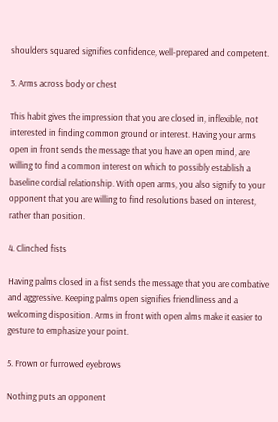shoulders squared signifies confidence, well-prepared and competent.

3. Arms across body or chest

This habit gives the impression that you are closed in, inflexible, not interested in finding common ground or interest. Having your arms open in front sends the message that you have an open mind, are willing to find a common interest on which to possibly establish a baseline cordial relationship. With open arms, you also signify to your opponent that you are willing to find resolutions based on interest, rather than position.

4. Clinched fists

Having palms closed in a fist sends the message that you are combative and aggressive. Keeping palms open signifies friendliness and a welcoming disposition. Arms in front with open alms make it easier to gesture to emphasize your point.

5. Frown or furrowed eyebrows

Nothing puts an opponent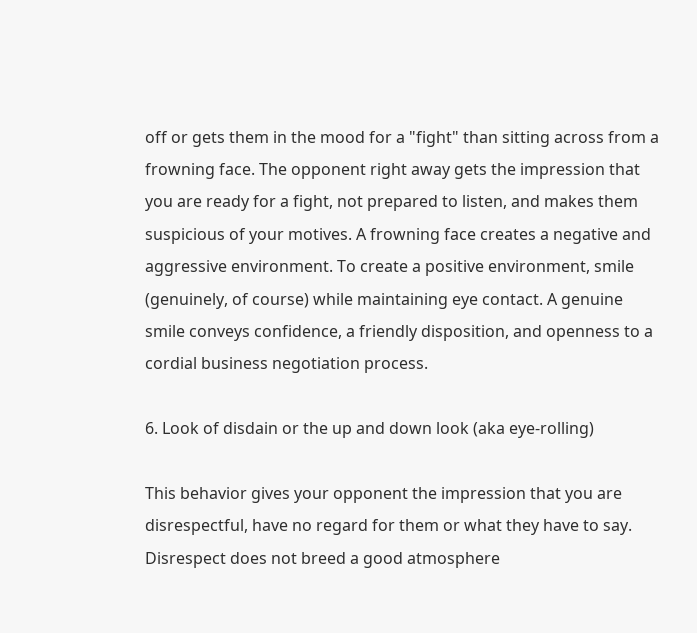off or gets them in the mood for a "fight" than sitting across from a frowning face. The opponent right away gets the impression that you are ready for a fight, not prepared to listen, and makes them suspicious of your motives. A frowning face creates a negative and aggressive environment. To create a positive environment, smile (genuinely, of course) while maintaining eye contact. A genuine smile conveys confidence, a friendly disposition, and openness to a cordial business negotiation process.

6. Look of disdain or the up and down look (aka eye-rolling)

This behavior gives your opponent the impression that you are disrespectful, have no regard for them or what they have to say. Disrespect does not breed a good atmosphere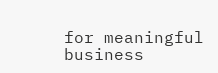for meaningful business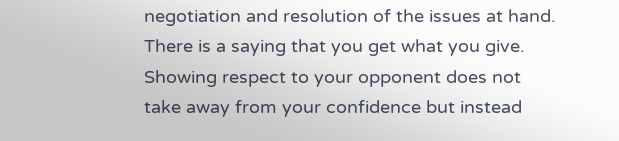negotiation and resolution of the issues at hand. There is a saying that you get what you give. Showing respect to your opponent does not take away from your confidence but instead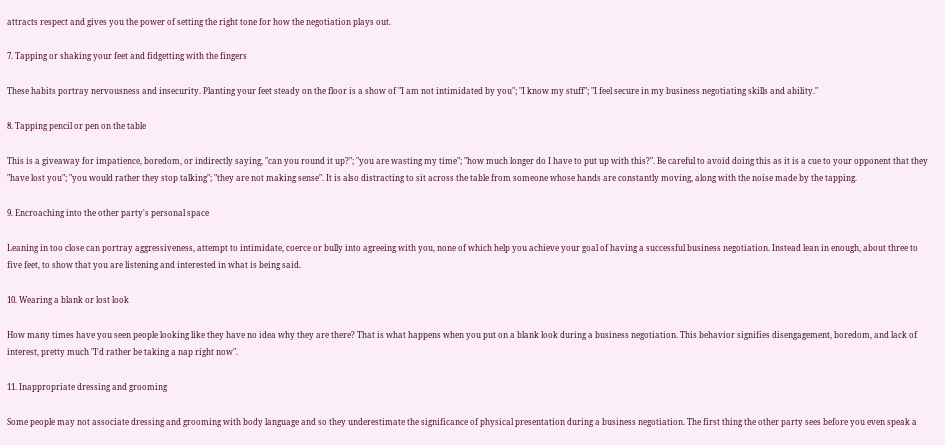attracts respect and gives you the power of setting the right tone for how the negotiation plays out.

7. Tapping or shaking your feet and fidgetting with the fingers

These habits portray nervousness and insecurity. Planting your feet steady on the floor is a show of "I am not intimidated by you"; "I know my stuff"; "I feel secure in my business negotiating skills and ability."

8. Tapping pencil or pen on the table

This is a giveaway for impatience, boredom, or indirectly saying, "can you round it up?"; "you are wasting my time"; "how much longer do I have to put up with this?". Be careful to avoid doing this as it is a cue to your opponent that they "have lost you"; "you would rather they stop talking"; "they are not making sense". It is also distracting to sit across the table from someone whose hands are constantly moving, along with the noise made by the tapping.

9. Encroaching into the other party's personal space

Leaning in too close can portray aggressiveness, attempt to intimidate, coerce or bully into agreeing with you, none of which help you achieve your goal of having a successful business negotiation. Instead lean in enough, about three to five feet, to show that you are listening and interested in what is being said.

10. Wearing a blank or lost look

How many times have you seen people looking like they have no idea why they are there? That is what happens when you put on a blank look during a business negotiation. This behavior signifies disengagement, boredom, and lack of interest, pretty much "I'd rather be taking a nap right now".

11. Inappropriate dressing and grooming

Some people may not associate dressing and grooming with body language and so they underestimate the significance of physical presentation during a business negotiation. The first thing the other party sees before you even speak a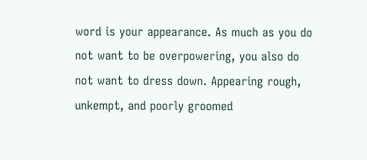word is your appearance. As much as you do not want to be overpowering, you also do not want to dress down. Appearing rough, unkempt, and poorly groomed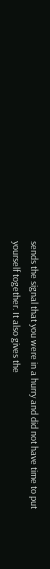sends the signal that you were in a hurry and did not have time to put yourself together. It also gives the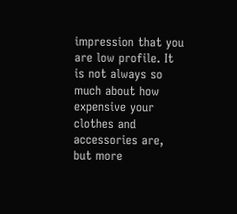impression that you are low profile. It is not always so much about how expensive your clothes and accessories are, but more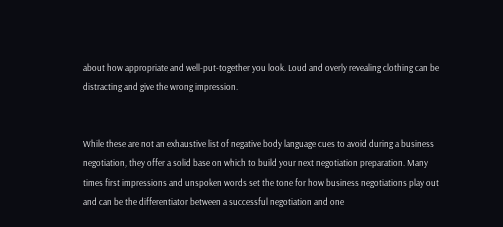about how appropriate and well-put-together you look. Loud and overly revealing clothing can be distracting and give the wrong impression.


While these are not an exhaustive list of negative body language cues to avoid during a business negotiation, they offer a solid base on which to build your next negotiation preparation. Many times first impressions and unspoken words set the tone for how business negotiations play out and can be the differentiator between a successful negotiation and one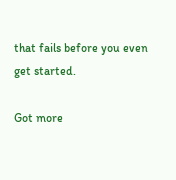that fails before you even get started.

Got more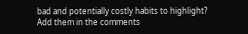bad and potentially costly habits to highlight? Add them in the comments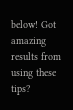below! Got amazing results from using these tips?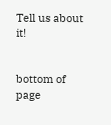Tell us about it!


bottom of page